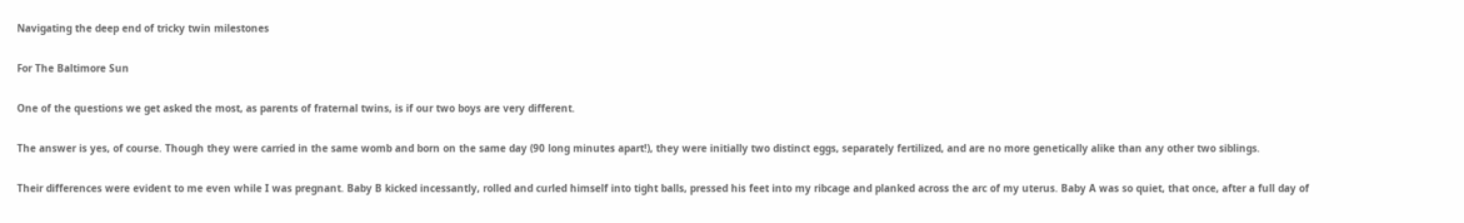Navigating the deep end of tricky twin milestones

For The Baltimore Sun

One of the questions we get asked the most, as parents of fraternal twins, is if our two boys are very different.

The answer is yes, of course. Though they were carried in the same womb and born on the same day (90 long minutes apart!), they were initially two distinct eggs, separately fertilized, and are no more genetically alike than any other two siblings.

Their differences were evident to me even while I was pregnant. Baby B kicked incessantly, rolled and curled himself into tight balls, pressed his feet into my ribcage and planked across the arc of my uterus. Baby A was so quiet, that once, after a full day of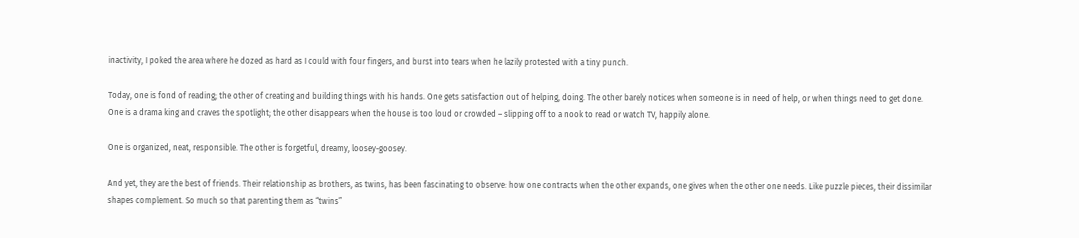inactivity, I poked the area where he dozed as hard as I could with four fingers, and burst into tears when he lazily protested with a tiny punch.

Today, one is fond of reading; the other of creating and building things with his hands. One gets satisfaction out of helping, doing. The other barely notices when someone is in need of help, or when things need to get done. One is a drama king and craves the spotlight; the other disappears when the house is too loud or crowded – slipping off to a nook to read or watch TV, happily alone.

One is organized, neat, responsible. The other is forgetful, dreamy, loosey-goosey.

And yet, they are the best of friends. Their relationship as brothers, as twins, has been fascinating to observe: how one contracts when the other expands, one gives when the other one needs. Like puzzle pieces, their dissimilar shapes complement. So much so that parenting them as “twins”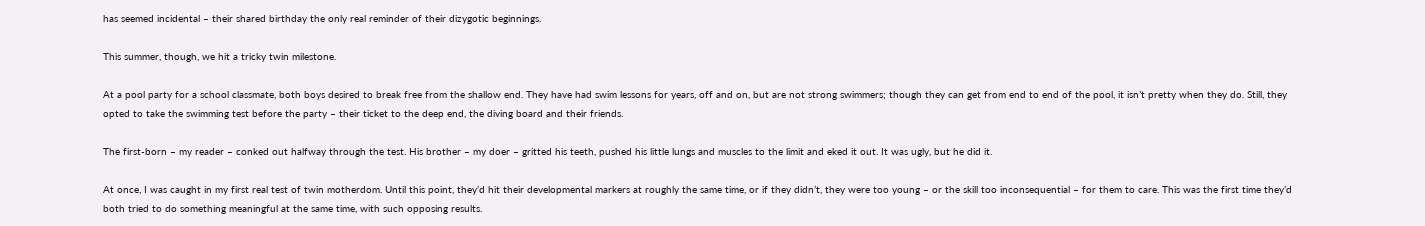has seemed incidental – their shared birthday the only real reminder of their dizygotic beginnings.

This summer, though, we hit a tricky twin milestone.

At a pool party for a school classmate, both boys desired to break free from the shallow end. They have had swim lessons for years, off and on, but are not strong swimmers; though they can get from end to end of the pool, it isn’t pretty when they do. Still, they opted to take the swimming test before the party – their ticket to the deep end, the diving board and their friends.

The first-born – my reader – conked out halfway through the test. His brother – my doer – gritted his teeth, pushed his little lungs and muscles to the limit and eked it out. It was ugly, but he did it.

At once, I was caught in my first real test of twin motherdom. Until this point, they’d hit their developmental markers at roughly the same time, or if they didn’t, they were too young – or the skill too inconsequential – for them to care. This was the first time they’d both tried to do something meaningful at the same time, with such opposing results.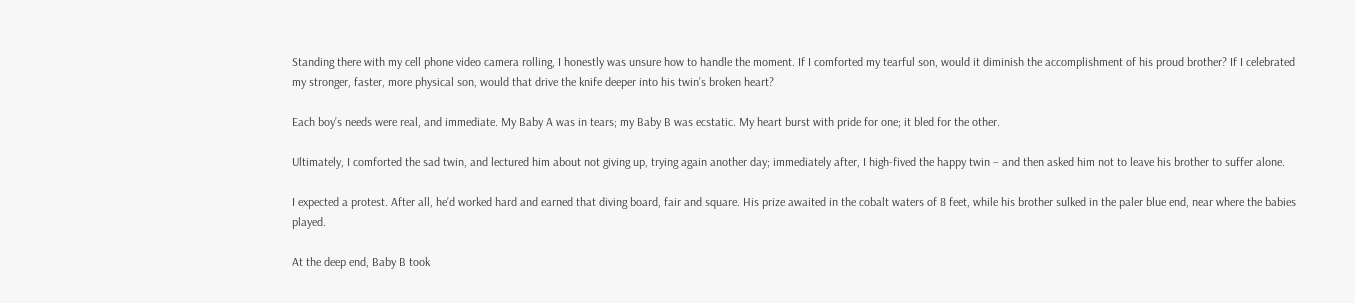Standing there with my cell phone video camera rolling, I honestly was unsure how to handle the moment. If I comforted my tearful son, would it diminish the accomplishment of his proud brother? If I celebrated my stronger, faster, more physical son, would that drive the knife deeper into his twin’s broken heart?

Each boy’s needs were real, and immediate. My Baby A was in tears; my Baby B was ecstatic. My heart burst with pride for one; it bled for the other.

Ultimately, I comforted the sad twin, and lectured him about not giving up, trying again another day; immediately after, I high-fived the happy twin – and then asked him not to leave his brother to suffer alone.

I expected a protest. After all, he’d worked hard and earned that diving board, fair and square. His prize awaited in the cobalt waters of 8 feet, while his brother sulked in the paler blue end, near where the babies played.

At the deep end, Baby B took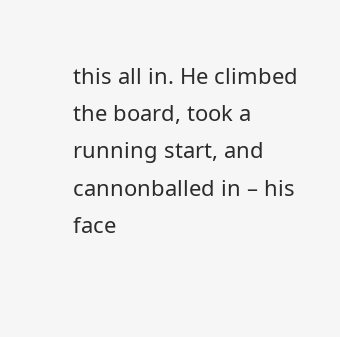this all in. He climbed the board, took a running start, and cannonballed in – his face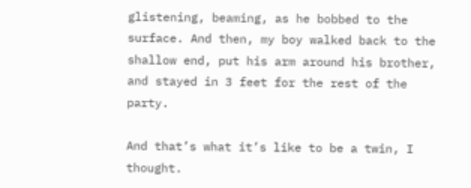glistening, beaming, as he bobbed to the surface. And then, my boy walked back to the shallow end, put his arm around his brother, and stayed in 3 feet for the rest of the party.

And that’s what it’s like to be a twin, I thought.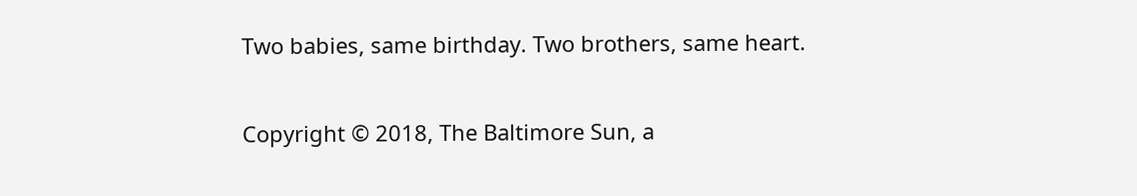Two babies, same birthday. Two brothers, same heart.

Copyright © 2018, The Baltimore Sun, a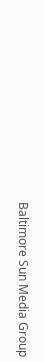Baltimore Sun Media Group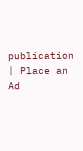publication | Place an Ad